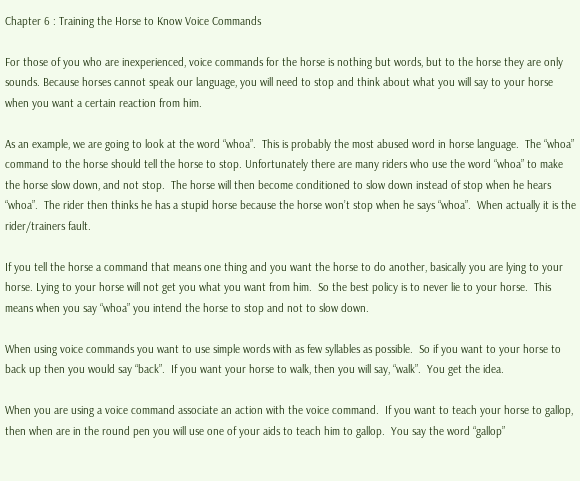Chapter 6 : Training the Horse to Know Voice Commands

For those of you who are inexperienced, voice commands for the horse is nothing but words, but to the horse they are only sounds. Because horses cannot speak our language, you will need to stop and think about what you will say to your horse when you want a certain reaction from him.

As an example, we are going to look at the word “whoa”.  This is probably the most abused word in horse language.  The “whoa” command to the horse should tell the horse to stop. Unfortunately there are many riders who use the word “whoa” to make the horse slow down, and not stop.  The horse will then become conditioned to slow down instead of stop when he hears “whoa”.  The rider then thinks he has a stupid horse because the horse won’t stop when he says “whoa”.  When actually it is the rider/trainers fault.

If you tell the horse a command that means one thing and you want the horse to do another, basically you are lying to your horse. Lying to your horse will not get you what you want from him.  So the best policy is to never lie to your horse.  This means when you say “whoa” you intend the horse to stop and not to slow down.

When using voice commands you want to use simple words with as few syllables as possible.  So if you want to your horse to back up then you would say “back”.  If you want your horse to walk, then you will say, “walk”.  You get the idea.

When you are using a voice command associate an action with the voice command.  If you want to teach your horse to gallop, then when are in the round pen you will use one of your aids to teach him to gallop.  You say the word “gallop”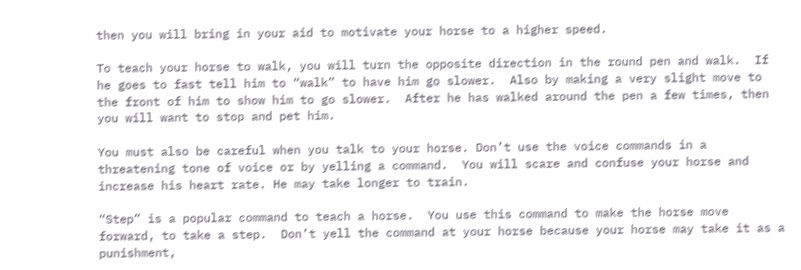then you will bring in your aid to motivate your horse to a higher speed.

To teach your horse to walk, you will turn the opposite direction in the round pen and walk.  If he goes to fast tell him to “walk” to have him go slower.  Also by making a very slight move to the front of him to show him to go slower.  After he has walked around the pen a few times, then you will want to stop and pet him.

You must also be careful when you talk to your horse. Don’t use the voice commands in a threatening tone of voice or by yelling a command.  You will scare and confuse your horse and increase his heart rate. He may take longer to train.

“Step” is a popular command to teach a horse.  You use this command to make the horse move forward, to take a step.  Don’t yell the command at your horse because your horse may take it as a punishment,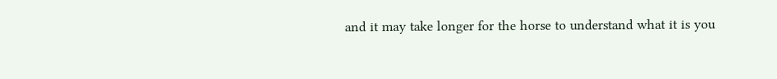and it may take longer for the horse to understand what it is you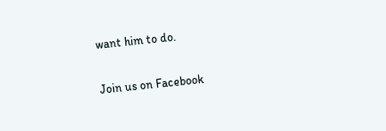want him to do.

Join us on Facebook